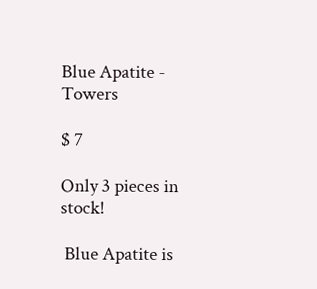Blue Apatite - Towers

$ 7

Only 3 pieces in stock!

 Blue Apatite is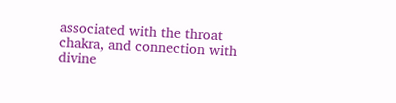associated with the throat chakra, and connection with divine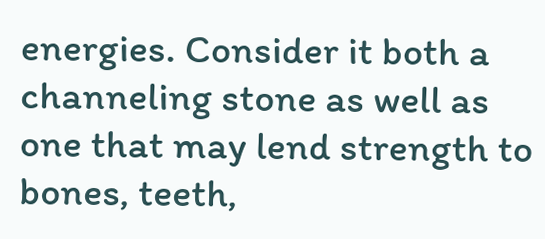energies. Consider it both a channeling stone as well as one that may lend strength to bones, teeth,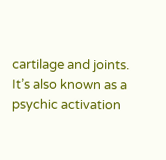cartilage and joints.
It’s also known as a psychic activation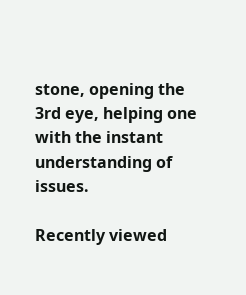stone, opening the 3rd eye, helping one with the instant understanding of issues.

Recently viewed